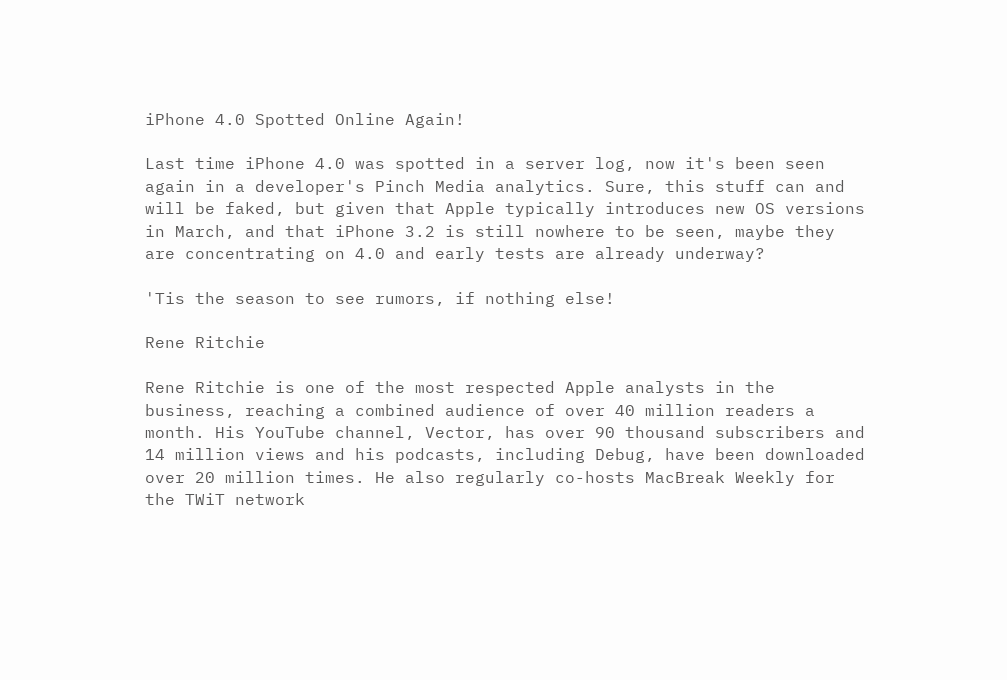iPhone 4.0 Spotted Online Again!

Last time iPhone 4.0 was spotted in a server log, now it's been seen again in a developer's Pinch Media analytics. Sure, this stuff can and will be faked, but given that Apple typically introduces new OS versions in March, and that iPhone 3.2 is still nowhere to be seen, maybe they are concentrating on 4.0 and early tests are already underway?

'Tis the season to see rumors, if nothing else!

Rene Ritchie

Rene Ritchie is one of the most respected Apple analysts in the business, reaching a combined audience of over 40 million readers a month. His YouTube channel, Vector, has over 90 thousand subscribers and 14 million views and his podcasts, including Debug, have been downloaded over 20 million times. He also regularly co-hosts MacBreak Weekly for the TWiT network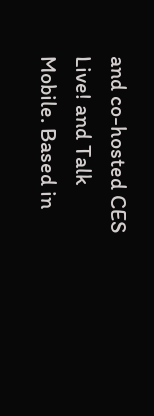and co-hosted CES Live! and Talk Mobile. Based in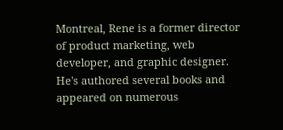Montreal, Rene is a former director of product marketing, web developer, and graphic designer. He's authored several books and appeared on numerous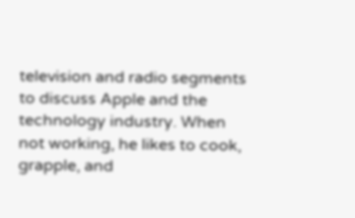television and radio segments to discuss Apple and the technology industry. When not working, he likes to cook, grapple, and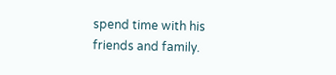spend time with his friends and family.